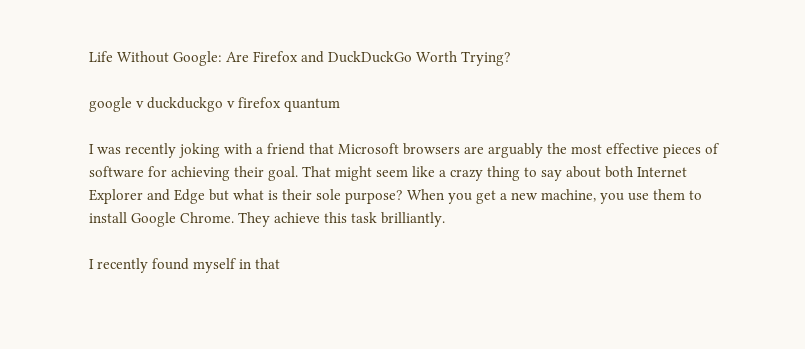Life Without Google: Are Firefox and DuckDuckGo Worth Trying?

google v duckduckgo v firefox quantum

I was recently joking with a friend that Microsoft browsers are arguably the most effective pieces of software for achieving their goal. That might seem like a crazy thing to say about both Internet Explorer and Edge but what is their sole purpose? When you get a new machine, you use them to install Google Chrome. They achieve this task brilliantly.

I recently found myself in that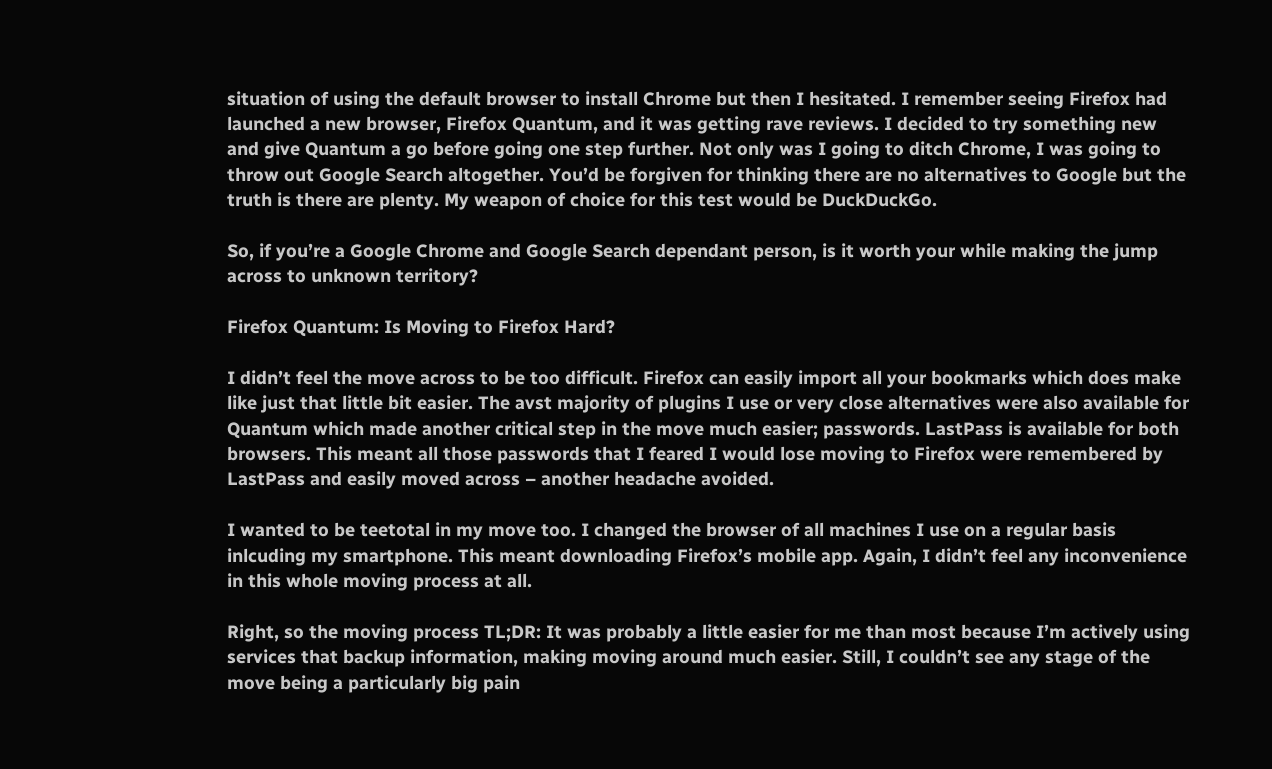situation of using the default browser to install Chrome but then I hesitated. I remember seeing Firefox had launched a new browser, Firefox Quantum, and it was getting rave reviews. I decided to try something new and give Quantum a go before going one step further. Not only was I going to ditch Chrome, I was going to throw out Google Search altogether. You’d be forgiven for thinking there are no alternatives to Google but the truth is there are plenty. My weapon of choice for this test would be DuckDuckGo.

So, if you’re a Google Chrome and Google Search dependant person, is it worth your while making the jump across to unknown territory?

Firefox Quantum: Is Moving to Firefox Hard?

I didn’t feel the move across to be too difficult. Firefox can easily import all your bookmarks which does make like just that little bit easier. The avst majority of plugins I use or very close alternatives were also available for Quantum which made another critical step in the move much easier; passwords. LastPass is available for both browsers. This meant all those passwords that I feared I would lose moving to Firefox were remembered by LastPass and easily moved across – another headache avoided.

I wanted to be teetotal in my move too. I changed the browser of all machines I use on a regular basis inlcuding my smartphone. This meant downloading Firefox’s mobile app. Again, I didn’t feel any inconvenience in this whole moving process at all.

Right, so the moving process TL;DR: It was probably a little easier for me than most because I’m actively using services that backup information, making moving around much easier. Still, I couldn’t see any stage of the move being a particularly big pain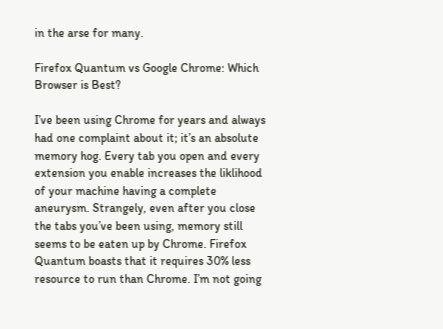in the arse for many.

Firefox Quantum vs Google Chrome: Which Browser is Best?

I’ve been using Chrome for years and always had one complaint about it; it’s an absolute memory hog. Every tab you open and every extension you enable increases the liklihood of your machine having a complete aneurysm. Strangely, even after you close the tabs you’ve been using, memory still seems to be eaten up by Chrome. Firefox Quantum boasts that it requires 30% less resource to run than Chrome. I’m not going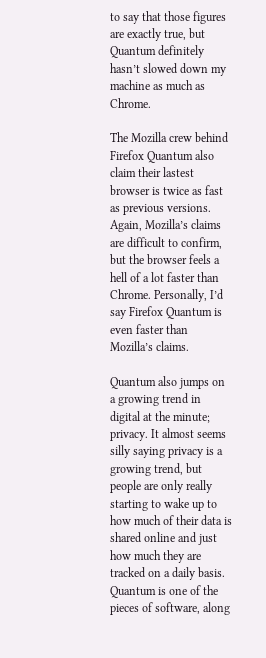to say that those figures are exactly true, but Quantum definitely hasn’t slowed down my machine as much as Chrome.

The Mozilla crew behind Firefox Quantum also claim their lastest browser is twice as fast as previous versions. Again, Mozilla’s claims are difficult to confirm, but the browser feels a hell of a lot faster than Chrome. Personally, I’d say Firefox Quantum is even faster than Mozilla’s claims.

Quantum also jumps on a growing trend in digital at the minute; privacy. It almost seems silly saying privacy is a growing trend, but people are only really starting to wake up to how much of their data is shared online and just how much they are tracked on a daily basis. Quantum is one of the pieces of software, along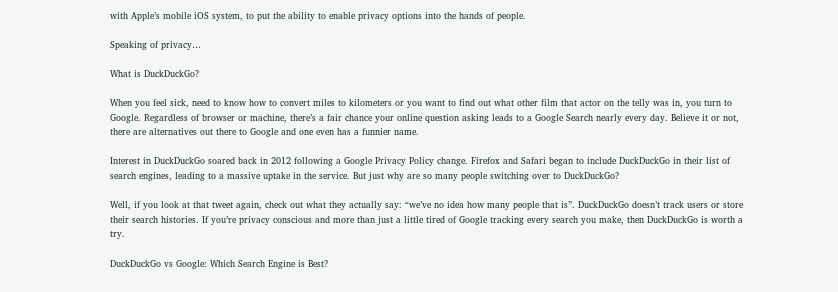with Apple’s mobile iOS system, to put the ability to enable privacy options into the hands of people.

Speaking of privacy…

What is DuckDuckGo?

When you feel sick, need to know how to convert miles to kilometers or you want to find out what other film that actor on the telly was in, you turn to Google. Regardless of browser or machine, there’s a fair chance your online question asking leads to a Google Search nearly every day. Believe it or not, there are alternatives out there to Google and one even has a funnier name.

Interest in DuckDuckGo soared back in 2012 following a Google Privacy Policy change. Firefox and Safari began to include DuckDuckGo in their list of search engines, leading to a massive uptake in the service. But just why are so many people switching over to DuckDuckGo?

Well, if you look at that tweet again, check out what they actually say: “we’ve no idea how many people that is”. DuckDuckGo doesn’t track users or store their search histories. If you’re privacy conscious and more than just a little tired of Google tracking every search you make, then DuckDuckGo is worth a try.

DuckDuckGo vs Google: Which Search Engine is Best?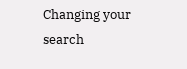Changing your search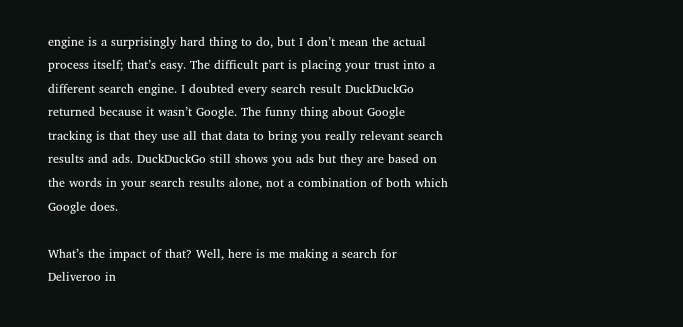engine is a surprisingly hard thing to do, but I don’t mean the actual process itself; that’s easy. The difficult part is placing your trust into a different search engine. I doubted every search result DuckDuckGo returned because it wasn’t Google. The funny thing about Google tracking is that they use all that data to bring you really relevant search results and ads. DuckDuckGo still shows you ads but they are based on the words in your search results alone, not a combination of both which Google does.

What’s the impact of that? Well, here is me making a search for Deliveroo in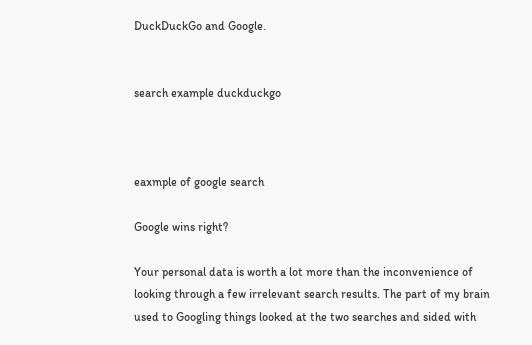DuckDuckGo and Google.


search example duckduckgo



eaxmple of google search

Google wins right?

Your personal data is worth a lot more than the inconvenience of looking through a few irrelevant search results. The part of my brain used to Googling things looked at the two searches and sided with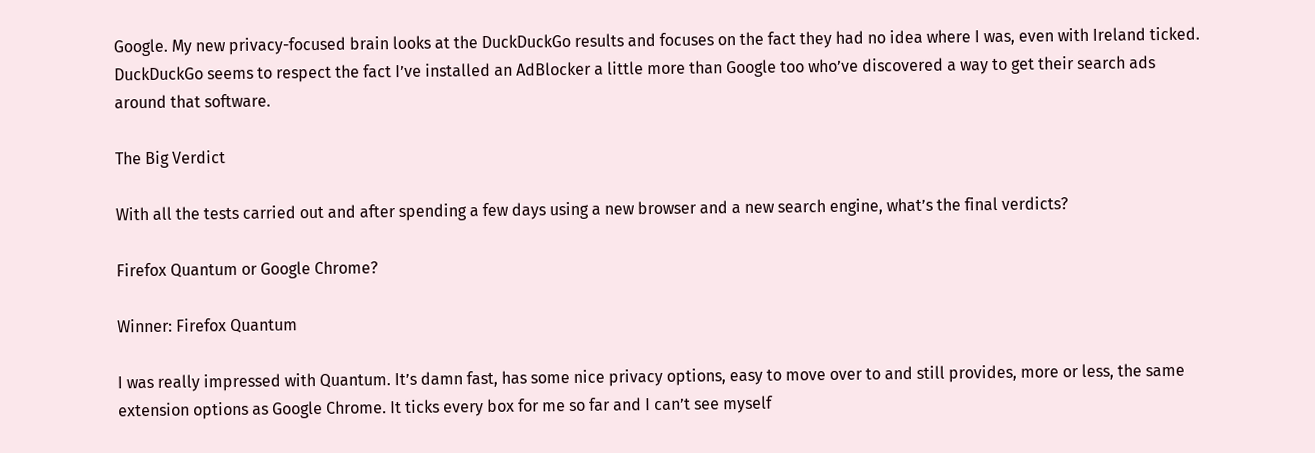Google. My new privacy-focused brain looks at the DuckDuckGo results and focuses on the fact they had no idea where I was, even with Ireland ticked. DuckDuckGo seems to respect the fact I’ve installed an AdBlocker a little more than Google too who’ve discovered a way to get their search ads around that software.

The Big Verdict

With all the tests carried out and after spending a few days using a new browser and a new search engine, what’s the final verdicts?

Firefox Quantum or Google Chrome?

Winner: Firefox Quantum

I was really impressed with Quantum. It’s damn fast, has some nice privacy options, easy to move over to and still provides, more or less, the same extension options as Google Chrome. It ticks every box for me so far and I can’t see myself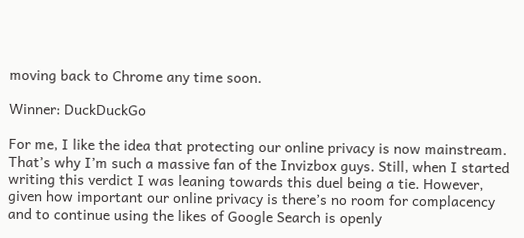moving back to Chrome any time soon.

Winner: DuckDuckGo

For me, I like the idea that protecting our online privacy is now mainstream. That’s why I’m such a massive fan of the Invizbox guys. Still, when I started writing this verdict I was leaning towards this duel being a tie. However, given how important our online privacy is there’s no room for complacency and to continue using the likes of Google Search is openly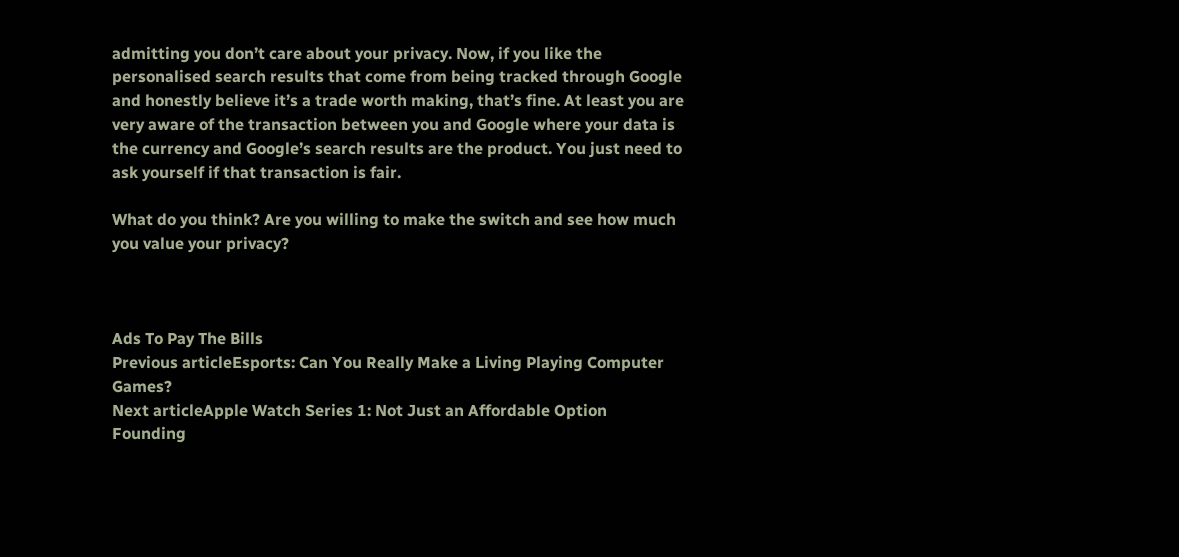admitting you don’t care about your privacy. Now, if you like the personalised search results that come from being tracked through Google and honestly believe it’s a trade worth making, that’s fine. At least you are very aware of the transaction between you and Google where your data is the currency and Google’s search results are the product. You just need to ask yourself if that transaction is fair.

What do you think? Are you willing to make the switch and see how much you value your privacy?



Ads To Pay The Bills
Previous articleEsports: Can You Really Make a Living Playing Computer Games?
Next articleApple Watch Series 1: Not Just an Affordable Option
Founding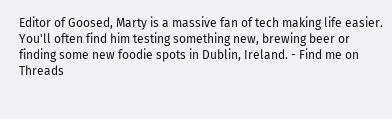Editor of Goosed, Marty is a massive fan of tech making life easier. You'll often find him testing something new, brewing beer or finding some new foodie spots in Dublin, Ireland. - Find me on Threads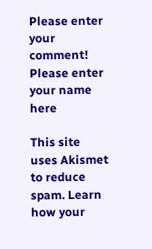Please enter your comment!
Please enter your name here

This site uses Akismet to reduce spam. Learn how your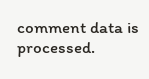comment data is processed.